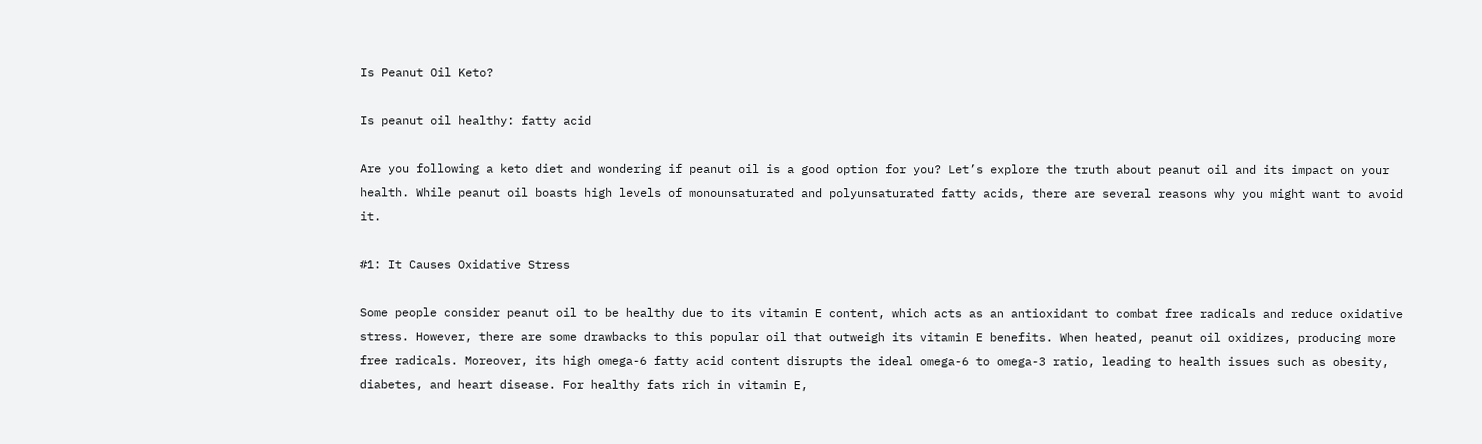Is Peanut Oil Keto?

Is peanut oil healthy: fatty acid

Are you following a keto diet and wondering if peanut oil is a good option for you? Let’s explore the truth about peanut oil and its impact on your health. While peanut oil boasts high levels of monounsaturated and polyunsaturated fatty acids, there are several reasons why you might want to avoid it.

#1: It Causes Oxidative Stress

Some people consider peanut oil to be healthy due to its vitamin E content, which acts as an antioxidant to combat free radicals and reduce oxidative stress. However, there are some drawbacks to this popular oil that outweigh its vitamin E benefits. When heated, peanut oil oxidizes, producing more free radicals. Moreover, its high omega-6 fatty acid content disrupts the ideal omega-6 to omega-3 ratio, leading to health issues such as obesity, diabetes, and heart disease. For healthy fats rich in vitamin E,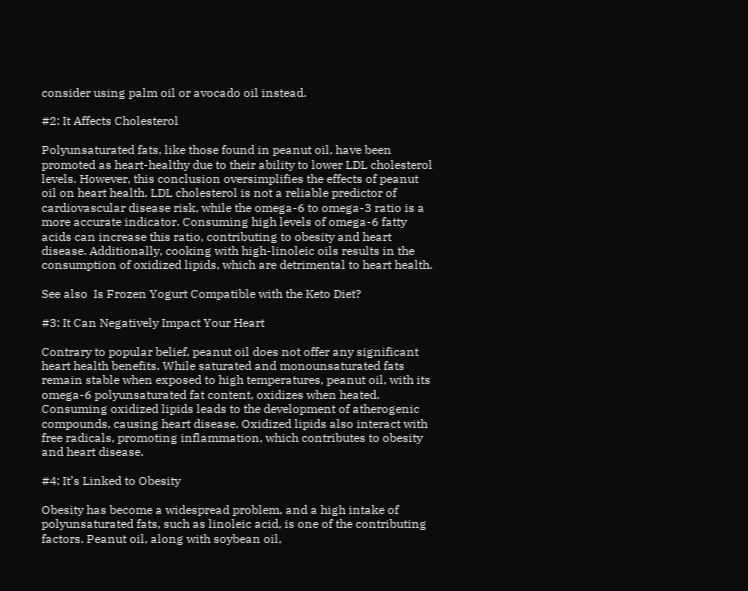consider using palm oil or avocado oil instead.

#2: It Affects Cholesterol

Polyunsaturated fats, like those found in peanut oil, have been promoted as heart-healthy due to their ability to lower LDL cholesterol levels. However, this conclusion oversimplifies the effects of peanut oil on heart health. LDL cholesterol is not a reliable predictor of cardiovascular disease risk, while the omega-6 to omega-3 ratio is a more accurate indicator. Consuming high levels of omega-6 fatty acids can increase this ratio, contributing to obesity and heart disease. Additionally, cooking with high-linoleic oils results in the consumption of oxidized lipids, which are detrimental to heart health.

See also  Is Frozen Yogurt Compatible with the Keto Diet?

#3: It Can Negatively Impact Your Heart

Contrary to popular belief, peanut oil does not offer any significant heart health benefits. While saturated and monounsaturated fats remain stable when exposed to high temperatures, peanut oil, with its omega-6 polyunsaturated fat content, oxidizes when heated. Consuming oxidized lipids leads to the development of atherogenic compounds, causing heart disease. Oxidized lipids also interact with free radicals, promoting inflammation, which contributes to obesity and heart disease.

#4: It’s Linked to Obesity

Obesity has become a widespread problem, and a high intake of polyunsaturated fats, such as linoleic acid, is one of the contributing factors. Peanut oil, along with soybean oil,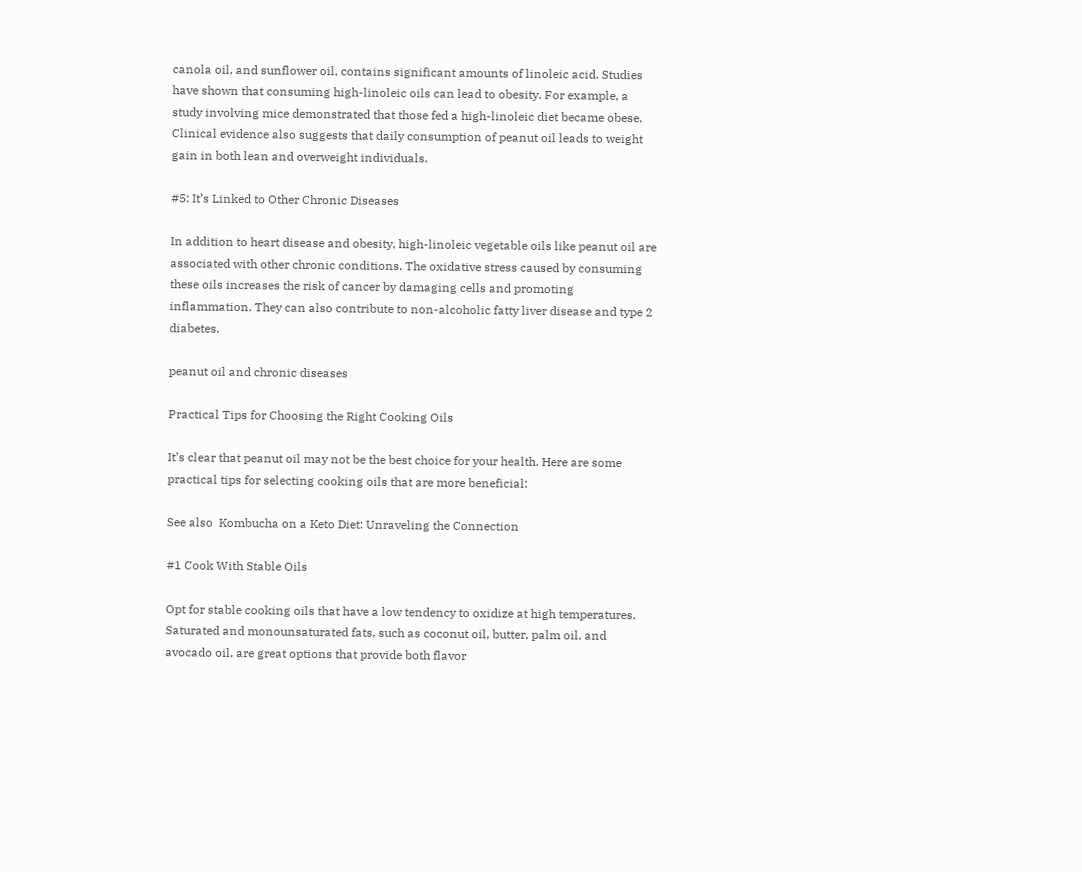canola oil, and sunflower oil, contains significant amounts of linoleic acid. Studies have shown that consuming high-linoleic oils can lead to obesity. For example, a study involving mice demonstrated that those fed a high-linoleic diet became obese. Clinical evidence also suggests that daily consumption of peanut oil leads to weight gain in both lean and overweight individuals.

#5: It’s Linked to Other Chronic Diseases

In addition to heart disease and obesity, high-linoleic vegetable oils like peanut oil are associated with other chronic conditions. The oxidative stress caused by consuming these oils increases the risk of cancer by damaging cells and promoting inflammation. They can also contribute to non-alcoholic fatty liver disease and type 2 diabetes.

peanut oil and chronic diseases

Practical Tips for Choosing the Right Cooking Oils

It’s clear that peanut oil may not be the best choice for your health. Here are some practical tips for selecting cooking oils that are more beneficial:

See also  Kombucha on a Keto Diet: Unraveling the Connection

#1 Cook With Stable Oils

Opt for stable cooking oils that have a low tendency to oxidize at high temperatures. Saturated and monounsaturated fats, such as coconut oil, butter, palm oil, and avocado oil, are great options that provide both flavor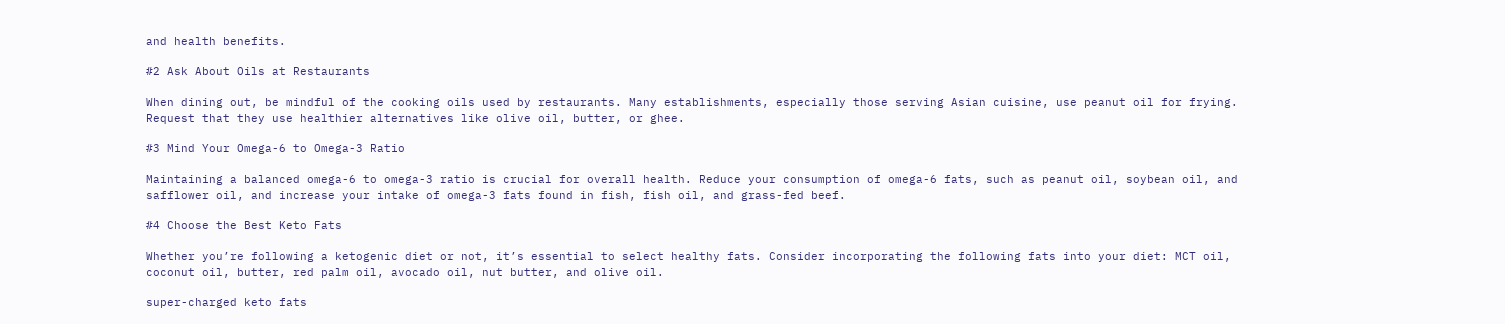and health benefits.

#2 Ask About Oils at Restaurants

When dining out, be mindful of the cooking oils used by restaurants. Many establishments, especially those serving Asian cuisine, use peanut oil for frying. Request that they use healthier alternatives like olive oil, butter, or ghee.

#3 Mind Your Omega-6 to Omega-3 Ratio

Maintaining a balanced omega-6 to omega-3 ratio is crucial for overall health. Reduce your consumption of omega-6 fats, such as peanut oil, soybean oil, and safflower oil, and increase your intake of omega-3 fats found in fish, fish oil, and grass-fed beef.

#4 Choose the Best Keto Fats

Whether you’re following a ketogenic diet or not, it’s essential to select healthy fats. Consider incorporating the following fats into your diet: MCT oil, coconut oil, butter, red palm oil, avocado oil, nut butter, and olive oil.

super-charged keto fats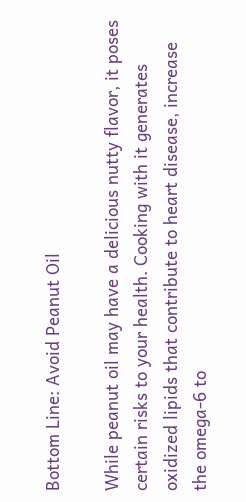Bottom Line: Avoid Peanut Oil

While peanut oil may have a delicious nutty flavor, it poses certain risks to your health. Cooking with it generates oxidized lipids that contribute to heart disease, increase the omega-6 to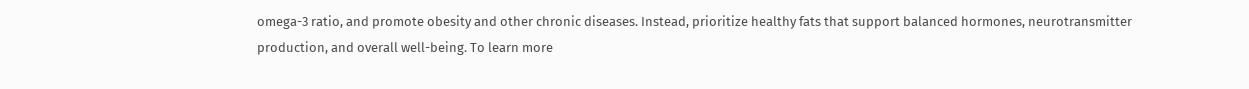omega-3 ratio, and promote obesity and other chronic diseases. Instead, prioritize healthy fats that support balanced hormones, neurotransmitter production, and overall well-being. To learn more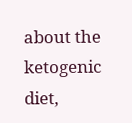about the ketogenic diet,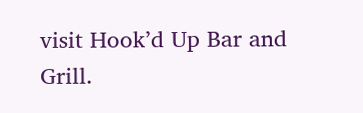visit Hook’d Up Bar and Grill.